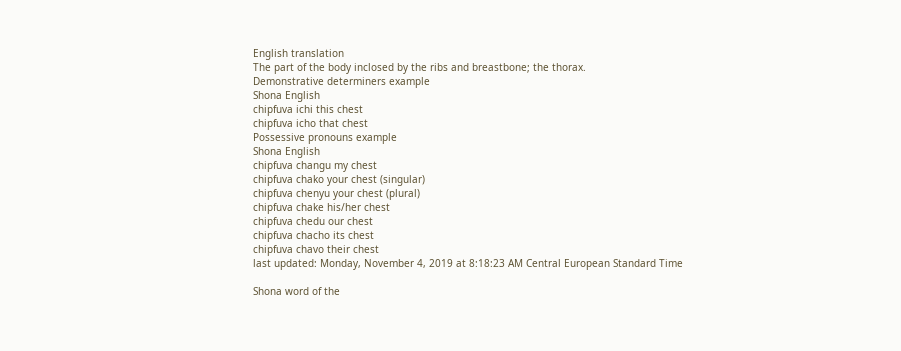English translation
The part of the body inclosed by the ribs and breastbone; the thorax.
Demonstrative determiners example
Shona English
chipfuva ichi this chest
chipfuva icho that chest
Possessive pronouns example
Shona English
chipfuva changu my chest
chipfuva chako your chest (singular)
chipfuva chenyu your chest (plural)
chipfuva chake his/her chest
chipfuva chedu our chest
chipfuva chacho its chest
chipfuva chavo their chest
last updated: Monday, November 4, 2019 at 8:18:23 AM Central European Standard Time

Shona word of the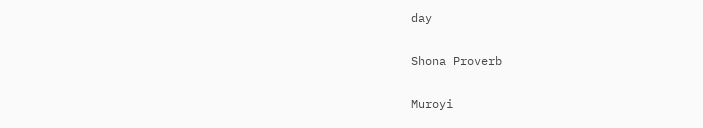day

Shona Proverb

Muroyi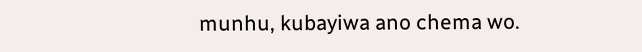munhu, kubayiwa ano chema wo.